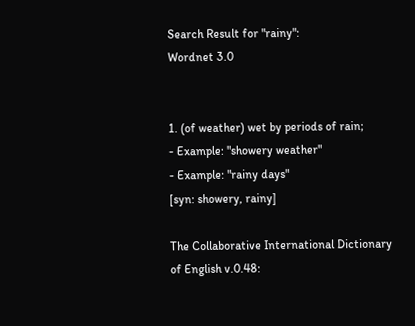Search Result for "rainy":
Wordnet 3.0


1. (of weather) wet by periods of rain;
- Example: "showery weather"
- Example: "rainy days"
[syn: showery, rainy]

The Collaborative International Dictionary of English v.0.48: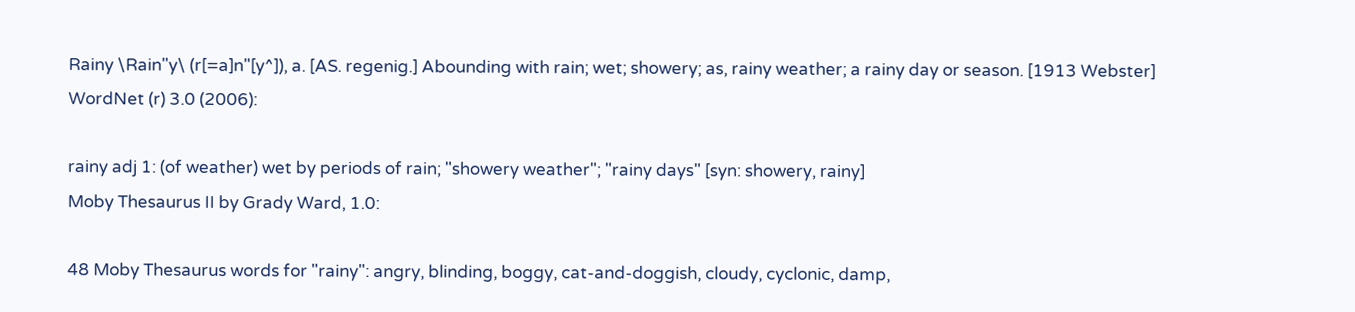Rainy \Rain"y\ (r[=a]n"[y^]), a. [AS. regenig.] Abounding with rain; wet; showery; as, rainy weather; a rainy day or season. [1913 Webster]
WordNet (r) 3.0 (2006):

rainy adj 1: (of weather) wet by periods of rain; "showery weather"; "rainy days" [syn: showery, rainy]
Moby Thesaurus II by Grady Ward, 1.0:

48 Moby Thesaurus words for "rainy": angry, blinding, boggy, cat-and-doggish, cloudy, cyclonic, damp,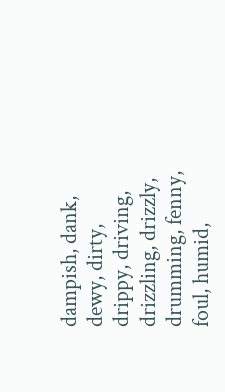dampish, dank, dewy, dirty, drippy, driving, drizzling, drizzly, drumming, fenny, foul, humid,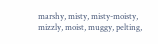marshy, misty, misty-moisty, mizzly, moist, muggy, pelting,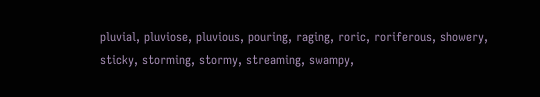pluvial, pluviose, pluvious, pouring, raging, roric, roriferous, showery, sticky, storming, stormy, streaming, swampy,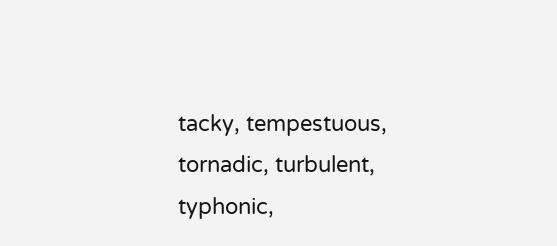tacky, tempestuous, tornadic, turbulent, typhonic,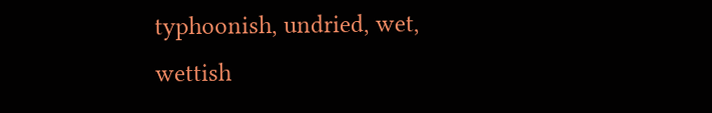typhoonish, undried, wet, wettish